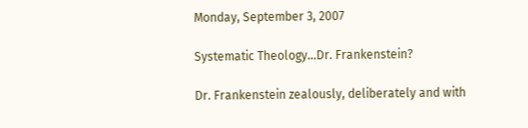Monday, September 3, 2007

Systematic Theology...Dr. Frankenstein?

Dr. Frankenstein zealously, deliberately and with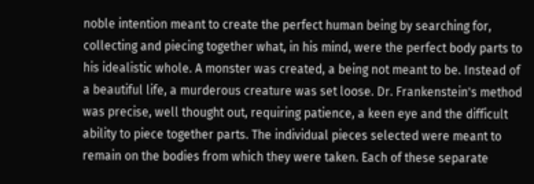noble intention meant to create the perfect human being by searching for, collecting and piecing together what, in his mind, were the perfect body parts to his idealistic whole. A monster was created, a being not meant to be. Instead of a beautiful life, a murderous creature was set loose. Dr. Frankenstein's method was precise, well thought out, requiring patience, a keen eye and the difficult ability to piece together parts. The individual pieces selected were meant to remain on the bodies from which they were taken. Each of these separate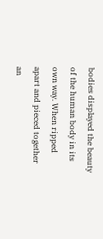bodies displayed the beauty of the human body in its own way. When ripped apart and pieced together an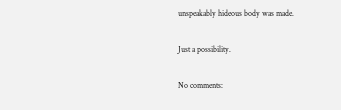unspeakably hideous body was made.

Just a possibility.

No comments: